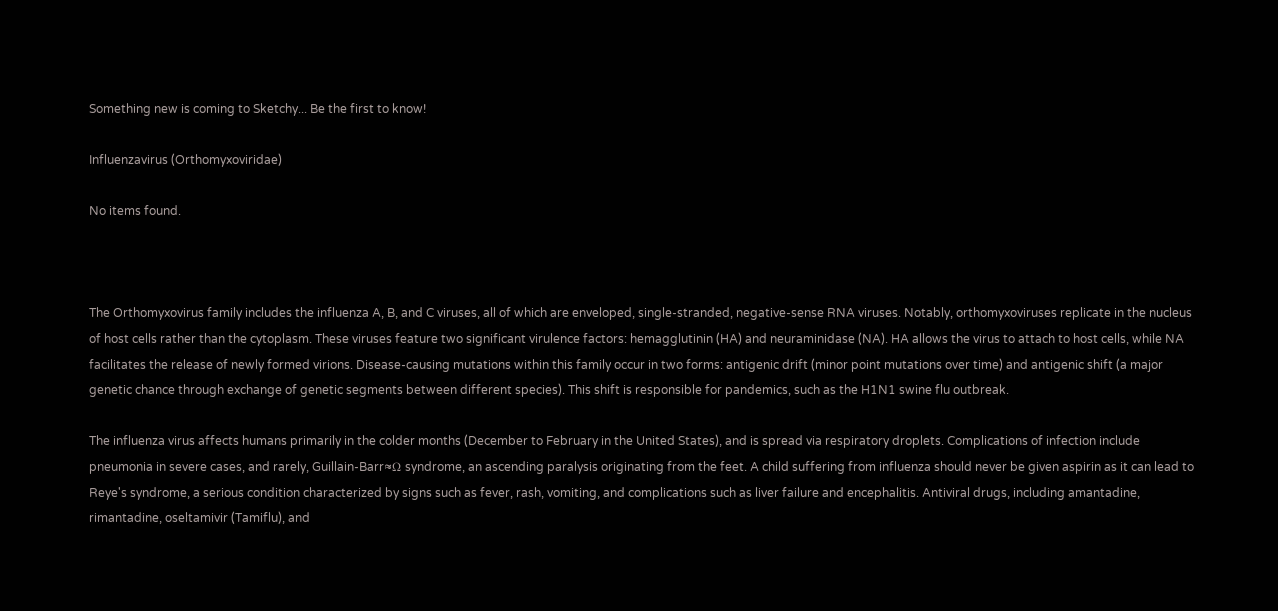Something new is coming to Sketchy... Be the first to know!

Influenzavirus (Orthomyxoviridae)

No items found.



The Orthomyxovirus family includes the influenza A, B, and C viruses, all of which are enveloped, single-stranded, negative-sense RNA viruses. Notably, orthomyxoviruses replicate in the nucleus of host cells rather than the cytoplasm. These viruses feature two significant virulence factors: hemagglutinin (HA) and neuraminidase (NA). HA allows the virus to attach to host cells, while NA facilitates the release of newly formed virions. Disease-causing mutations within this family occur in two forms: antigenic drift (minor point mutations over time) and antigenic shift (a major genetic chance through exchange of genetic segments between different species). This shift is responsible for pandemics, such as the H1N1 swine flu outbreak.

The influenza virus affects humans primarily in the colder months (December to February in the United States), and is spread via respiratory droplets. Complications of infection include pneumonia in severe cases, and rarely, Guillain-Barr≈Ω syndrome, an ascending paralysis originating from the feet. A child suffering from influenza should never be given aspirin as it can lead to Reye's syndrome, a serious condition characterized by signs such as fever, rash, vomiting, and complications such as liver failure and encephalitis. Antiviral drugs, including amantadine, rimantadine, oseltamivir (Tamiflu), and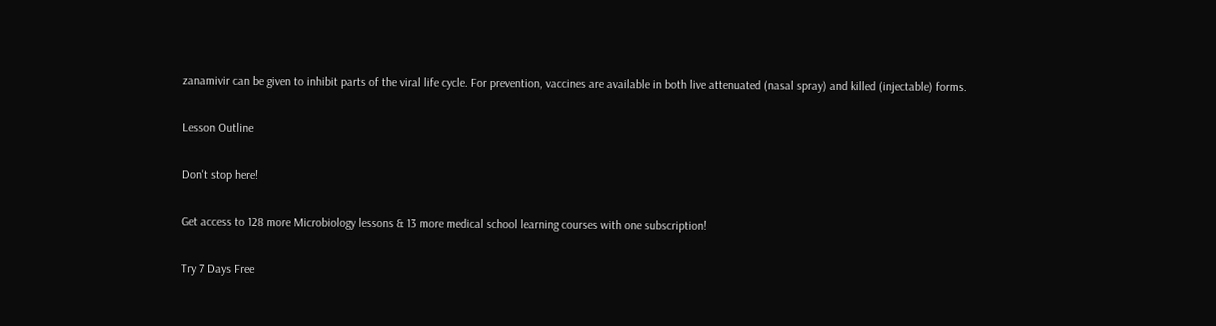zanamivir can be given to inhibit parts of the viral life cycle. For prevention, vaccines are available in both live attenuated (nasal spray) and killed (injectable) forms.

Lesson Outline

Don't stop here!

Get access to 128 more Microbiology lessons & 13 more medical school learning courses with one subscription!

Try 7 Days Free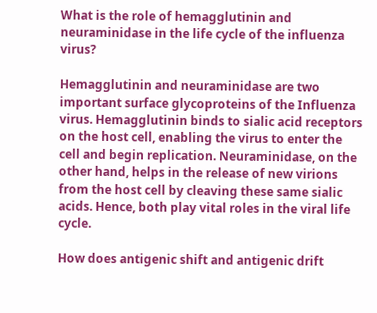What is the role of hemagglutinin and neuraminidase in the life cycle of the influenza virus?

Hemagglutinin and neuraminidase are two important surface glycoproteins of the Influenza virus. Hemagglutinin binds to sialic acid receptors on the host cell, enabling the virus to enter the cell and begin replication. Neuraminidase, on the other hand, helps in the release of new virions from the host cell by cleaving these same sialic acids. Hence, both play vital roles in the viral life cycle.

How does antigenic shift and antigenic drift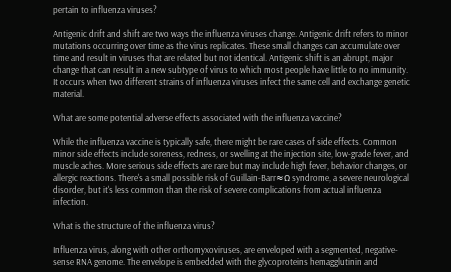pertain to influenza viruses?

Antigenic drift and shift are two ways the influenza viruses change. Antigenic drift refers to minor mutations occurring over time as the virus replicates. These small changes can accumulate over time and result in viruses that are related but not identical. Antigenic shift is an abrupt, major change that can result in a new subtype of virus to which most people have little to no immunity. It occurs when two different strains of influenza viruses infect the same cell and exchange genetic material.

What are some potential adverse effects associated with the influenza vaccine?

While the influenza vaccine is typically safe, there might be rare cases of side effects. Common minor side effects include soreness, redness, or swelling at the injection site, low-grade fever, and muscle aches. More serious side effects are rare but may include high fever, behavior changes, or allergic reactions. There's a small possible risk of Guillain-Barr≈Ω syndrome, a severe neurological disorder, but it's less common than the risk of severe complications from actual influenza infection.

What is the structure of the influenza virus?

Influenza virus, along with other orthomyxoviruses, are enveloped with a segmented, negative-sense RNA genome. The envelope is embedded with the glycoproteins hemagglutinin and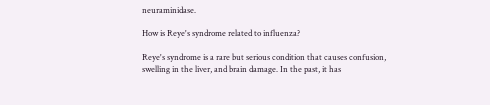neuraminidase.

How is Reye's syndrome related to influenza?

Reye's syndrome is a rare but serious condition that causes confusion, swelling in the liver, and brain damage. In the past, it has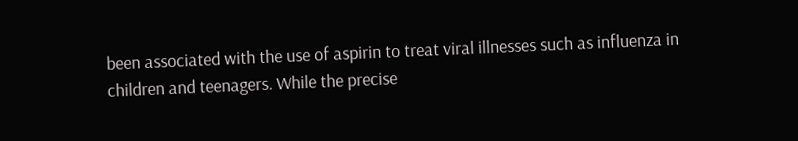been associated with the use of aspirin to treat viral illnesses such as influenza in children and teenagers. While the precise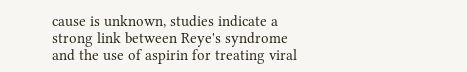cause is unknown, studies indicate a strong link between Reye's syndrome and the use of aspirin for treating viral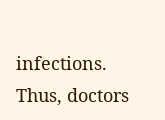infections. Thus, doctors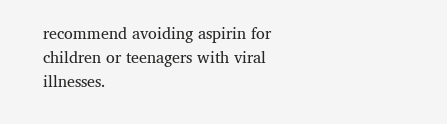recommend avoiding aspirin for children or teenagers with viral illnesses.